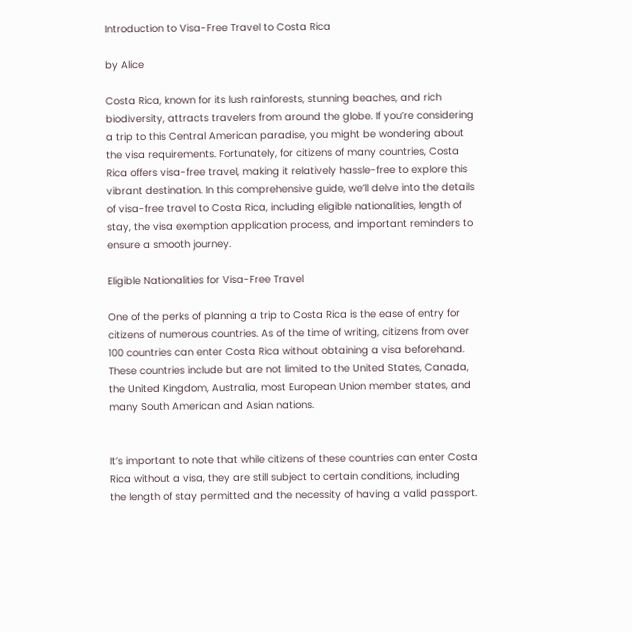Introduction to Visa-Free Travel to Costa Rica

by Alice

Costa Rica, known for its lush rainforests, stunning beaches, and rich biodiversity, attracts travelers from around the globe. If you’re considering a trip to this Central American paradise, you might be wondering about the visa requirements. Fortunately, for citizens of many countries, Costa Rica offers visa-free travel, making it relatively hassle-free to explore this vibrant destination. In this comprehensive guide, we’ll delve into the details of visa-free travel to Costa Rica, including eligible nationalities, length of stay, the visa exemption application process, and important reminders to ensure a smooth journey.

Eligible Nationalities for Visa-Free Travel

One of the perks of planning a trip to Costa Rica is the ease of entry for citizens of numerous countries. As of the time of writing, citizens from over 100 countries can enter Costa Rica without obtaining a visa beforehand. These countries include but are not limited to the United States, Canada, the United Kingdom, Australia, most European Union member states, and many South American and Asian nations.


It’s important to note that while citizens of these countries can enter Costa Rica without a visa, they are still subject to certain conditions, including the length of stay permitted and the necessity of having a valid passport.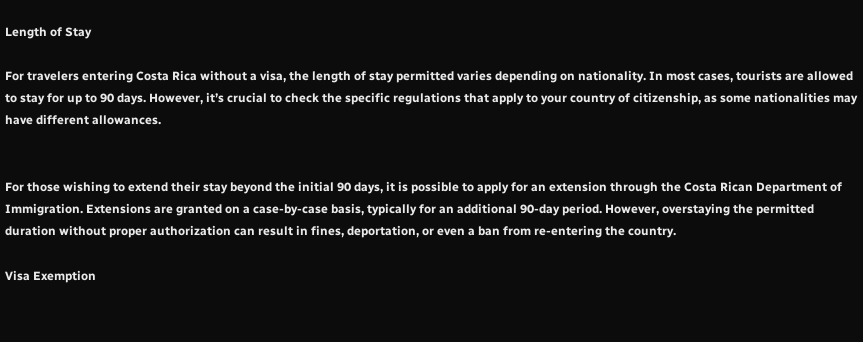Length of Stay

For travelers entering Costa Rica without a visa, the length of stay permitted varies depending on nationality. In most cases, tourists are allowed to stay for up to 90 days. However, it’s crucial to check the specific regulations that apply to your country of citizenship, as some nationalities may have different allowances.


For those wishing to extend their stay beyond the initial 90 days, it is possible to apply for an extension through the Costa Rican Department of Immigration. Extensions are granted on a case-by-case basis, typically for an additional 90-day period. However, overstaying the permitted duration without proper authorization can result in fines, deportation, or even a ban from re-entering the country.

Visa Exemption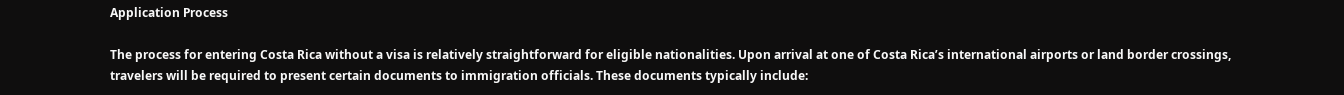Application Process

The process for entering Costa Rica without a visa is relatively straightforward for eligible nationalities. Upon arrival at one of Costa Rica’s international airports or land border crossings, travelers will be required to present certain documents to immigration officials. These documents typically include: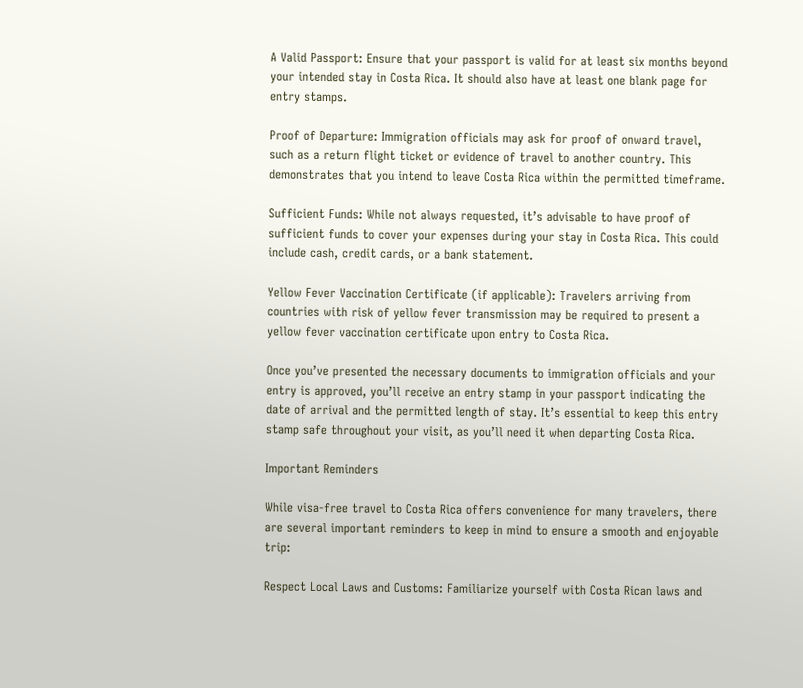A Valid Passport: Ensure that your passport is valid for at least six months beyond your intended stay in Costa Rica. It should also have at least one blank page for entry stamps.

Proof of Departure: Immigration officials may ask for proof of onward travel, such as a return flight ticket or evidence of travel to another country. This demonstrates that you intend to leave Costa Rica within the permitted timeframe.

Sufficient Funds: While not always requested, it’s advisable to have proof of sufficient funds to cover your expenses during your stay in Costa Rica. This could include cash, credit cards, or a bank statement.

Yellow Fever Vaccination Certificate (if applicable): Travelers arriving from countries with risk of yellow fever transmission may be required to present a yellow fever vaccination certificate upon entry to Costa Rica.

Once you’ve presented the necessary documents to immigration officials and your entry is approved, you’ll receive an entry stamp in your passport indicating the date of arrival and the permitted length of stay. It’s essential to keep this entry stamp safe throughout your visit, as you’ll need it when departing Costa Rica.

Important Reminders

While visa-free travel to Costa Rica offers convenience for many travelers, there are several important reminders to keep in mind to ensure a smooth and enjoyable trip:

Respect Local Laws and Customs: Familiarize yourself with Costa Rican laws and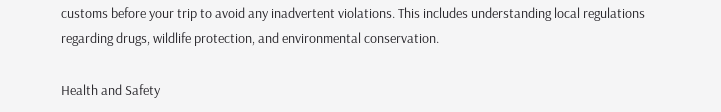customs before your trip to avoid any inadvertent violations. This includes understanding local regulations regarding drugs, wildlife protection, and environmental conservation.

Health and Safety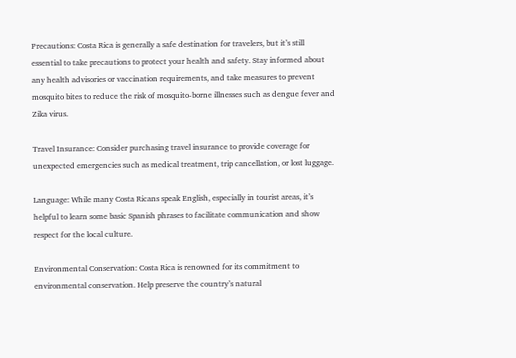Precautions: Costa Rica is generally a safe destination for travelers, but it’s still essential to take precautions to protect your health and safety. Stay informed about any health advisories or vaccination requirements, and take measures to prevent mosquito bites to reduce the risk of mosquito-borne illnesses such as dengue fever and Zika virus.

Travel Insurance: Consider purchasing travel insurance to provide coverage for unexpected emergencies such as medical treatment, trip cancellation, or lost luggage.

Language: While many Costa Ricans speak English, especially in tourist areas, it’s helpful to learn some basic Spanish phrases to facilitate communication and show respect for the local culture.

Environmental Conservation: Costa Rica is renowned for its commitment to environmental conservation. Help preserve the country’s natural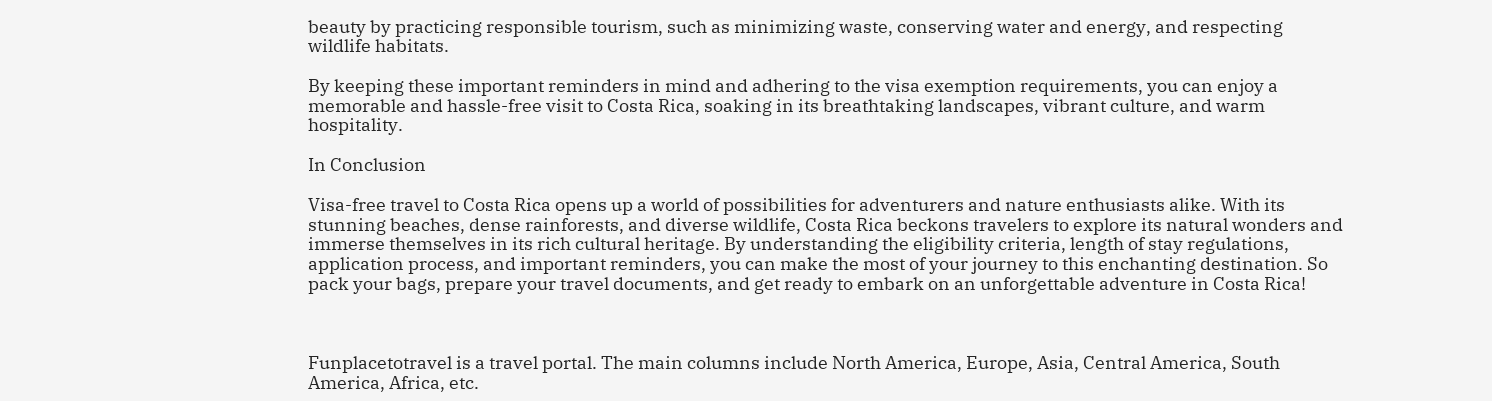beauty by practicing responsible tourism, such as minimizing waste, conserving water and energy, and respecting wildlife habitats.

By keeping these important reminders in mind and adhering to the visa exemption requirements, you can enjoy a memorable and hassle-free visit to Costa Rica, soaking in its breathtaking landscapes, vibrant culture, and warm hospitality.

In Conclusion

Visa-free travel to Costa Rica opens up a world of possibilities for adventurers and nature enthusiasts alike. With its stunning beaches, dense rainforests, and diverse wildlife, Costa Rica beckons travelers to explore its natural wonders and immerse themselves in its rich cultural heritage. By understanding the eligibility criteria, length of stay regulations, application process, and important reminders, you can make the most of your journey to this enchanting destination. So pack your bags, prepare your travel documents, and get ready to embark on an unforgettable adventure in Costa Rica!



Funplacetotravel is a travel portal. The main columns include North America, Europe, Asia, Central America, South America, Africa, etc.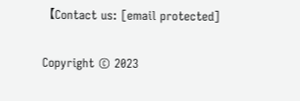【Contact us: [email protected]

Copyright © 2023